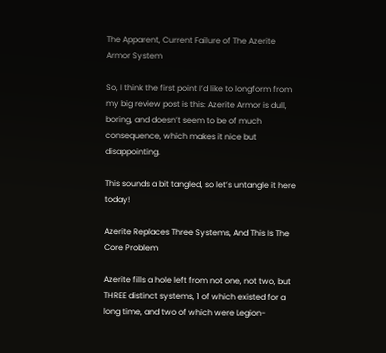The Apparent, Current Failure of The Azerite Armor System

So, I think the first point I’d like to longform from my big review post is this: Azerite Armor is dull, boring, and doesn’t seem to be of much consequence, which makes it nice but disappointing.

This sounds a bit tangled, so let’s untangle it here today!

Azerite Replaces Three Systems, And This Is The Core Problem

Azerite fills a hole left from not one, not two, but THREE distinct systems, 1 of which existed for a long time, and two of which were Legion-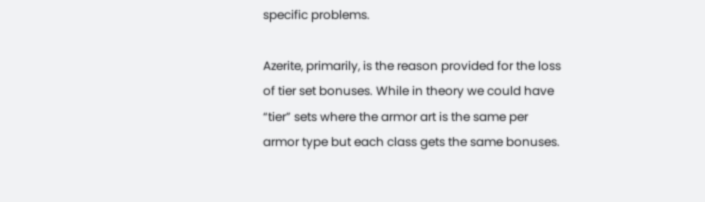specific problems.

Azerite, primarily, is the reason provided for the loss of tier set bonuses. While in theory we could have “tier” sets where the armor art is the same per armor type but each class gets the same bonuses.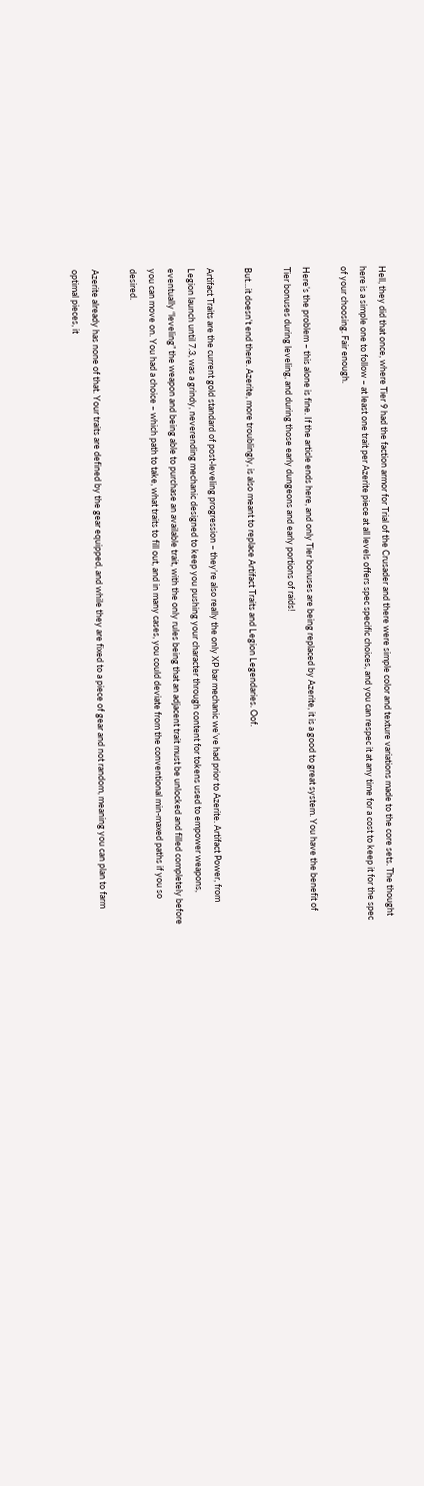Hell, they did that once, where Tier 9 had the faction armor for Trial of the Crusader and there were simple color and texture variations made to the core sets. The thought here is a simple one to follow – at least one trait per Azerite piece at all levels offers spec specific choices, and you can respec it at any time for a cost to keep it for the spec of your choosing. Fair enough.

Here’s the problem – this alone is fine. If the article ends here, and only Tier bonuses are being replaced by Azerite, it is a good to great system. You have the benefit of Tier bonuses during leveling, and during those early dungeons and early portions of raids!

But…it doesn’t end there. Azerite, more troublingly, is also meant to replace Artifact Traits and Legion Legendaries. Oof.

Artifact Traits are the current gold standard of post-leveling progression – they’re also really the only XP bar mechanic we’ve had prior to Azerite. Artifact Power, from Legion launch until 7.3, was a grindy, neverending mechanic designed to keep you pushing your character through content for tokens used to empower weapons, eventually “leveling” the weapon and being able to purchase an available trait, with the only rules being that an adjacent trait must be unlocked and filled completely before you can move on. You had a choice – which path to take, what traits to fill out, and in many cases, you could deviate from the conventional min-maxed paths if you so desired.

Azerite already has none of that. Your traits are defined by the gear equipped, and while they are fixed to a piece of gear and not random, meaning you can plan to farm optimal pieces, it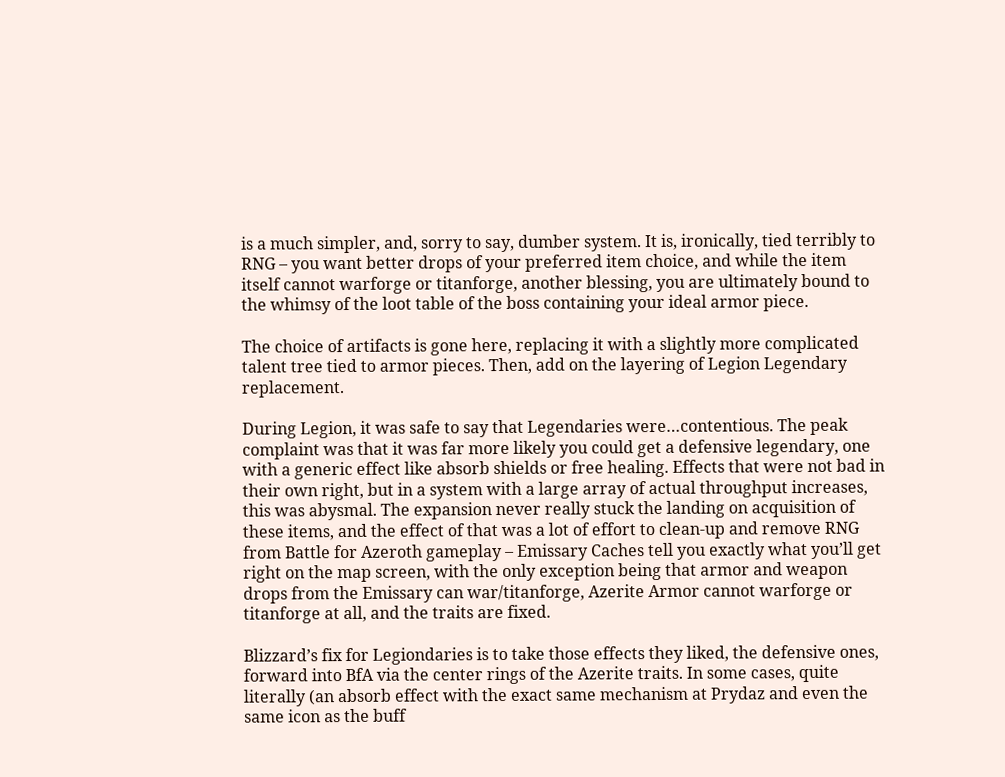is a much simpler, and, sorry to say, dumber system. It is, ironically, tied terribly to RNG – you want better drops of your preferred item choice, and while the item itself cannot warforge or titanforge, another blessing, you are ultimately bound to the whimsy of the loot table of the boss containing your ideal armor piece.

The choice of artifacts is gone here, replacing it with a slightly more complicated talent tree tied to armor pieces. Then, add on the layering of Legion Legendary replacement.

During Legion, it was safe to say that Legendaries were…contentious. The peak complaint was that it was far more likely you could get a defensive legendary, one with a generic effect like absorb shields or free healing. Effects that were not bad in their own right, but in a system with a large array of actual throughput increases, this was abysmal. The expansion never really stuck the landing on acquisition of these items, and the effect of that was a lot of effort to clean-up and remove RNG from Battle for Azeroth gameplay – Emissary Caches tell you exactly what you’ll get right on the map screen, with the only exception being that armor and weapon drops from the Emissary can war/titanforge, Azerite Armor cannot warforge or titanforge at all, and the traits are fixed.

Blizzard’s fix for Legiondaries is to take those effects they liked, the defensive ones, forward into BfA via the center rings of the Azerite traits. In some cases, quite literally (an absorb effect with the exact same mechanism at Prydaz and even the same icon as the buff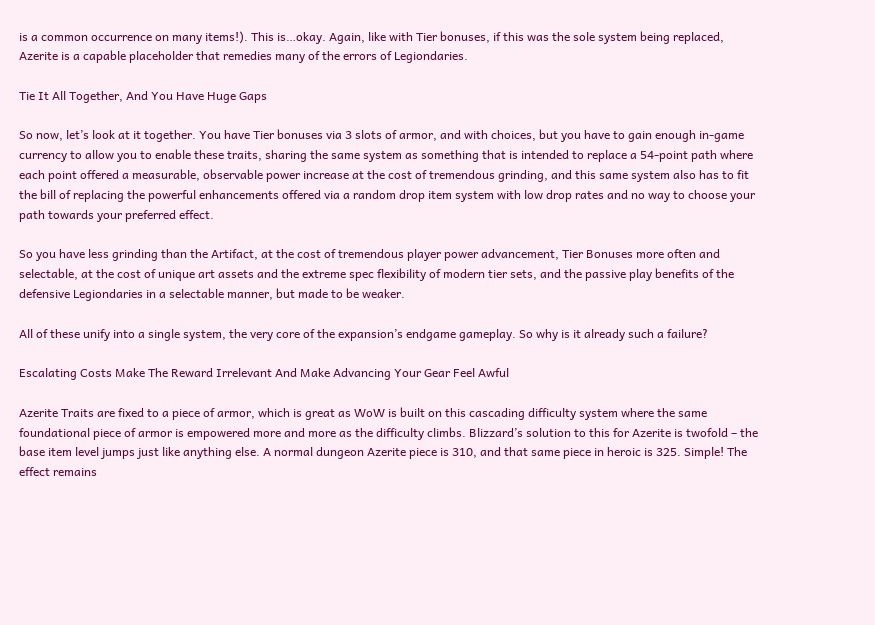is a common occurrence on many items!). This is…okay. Again, like with Tier bonuses, if this was the sole system being replaced, Azerite is a capable placeholder that remedies many of the errors of Legiondaries.

Tie It All Together, And You Have Huge Gaps

So now, let’s look at it together. You have Tier bonuses via 3 slots of armor, and with choices, but you have to gain enough in-game currency to allow you to enable these traits, sharing the same system as something that is intended to replace a 54-point path where each point offered a measurable, observable power increase at the cost of tremendous grinding, and this same system also has to fit the bill of replacing the powerful enhancements offered via a random drop item system with low drop rates and no way to choose your path towards your preferred effect.

So you have less grinding than the Artifact, at the cost of tremendous player power advancement, Tier Bonuses more often and selectable, at the cost of unique art assets and the extreme spec flexibility of modern tier sets, and the passive play benefits of the defensive Legiondaries in a selectable manner, but made to be weaker.

All of these unify into a single system, the very core of the expansion’s endgame gameplay. So why is it already such a failure?

Escalating Costs Make The Reward Irrelevant And Make Advancing Your Gear Feel Awful

Azerite Traits are fixed to a piece of armor, which is great as WoW is built on this cascading difficulty system where the same foundational piece of armor is empowered more and more as the difficulty climbs. Blizzard’s solution to this for Azerite is twofold – the base item level jumps just like anything else. A normal dungeon Azerite piece is 310, and that same piece in heroic is 325. Simple! The effect remains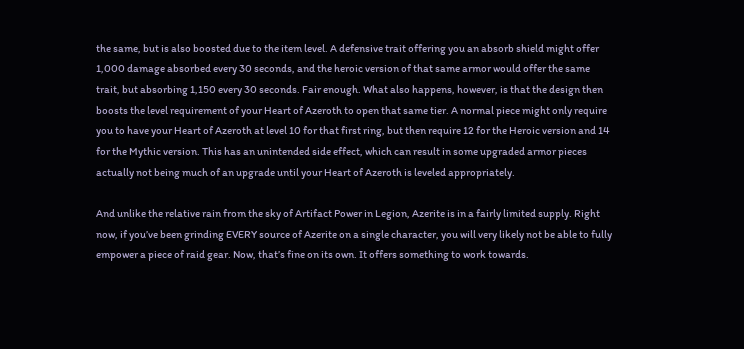the same, but is also boosted due to the item level. A defensive trait offering you an absorb shield might offer 1,000 damage absorbed every 30 seconds, and the heroic version of that same armor would offer the same trait, but absorbing 1,150 every 30 seconds. Fair enough. What also happens, however, is that the design then boosts the level requirement of your Heart of Azeroth to open that same tier. A normal piece might only require you to have your Heart of Azeroth at level 10 for that first ring, but then require 12 for the Heroic version and 14 for the Mythic version. This has an unintended side effect, which can result in some upgraded armor pieces actually not being much of an upgrade until your Heart of Azeroth is leveled appropriately.

And unlike the relative rain from the sky of Artifact Power in Legion, Azerite is in a fairly limited supply. Right now, if you’ve been grinding EVERY source of Azerite on a single character, you will very likely not be able to fully empower a piece of raid gear. Now, that’s fine on its own. It offers something to work towards.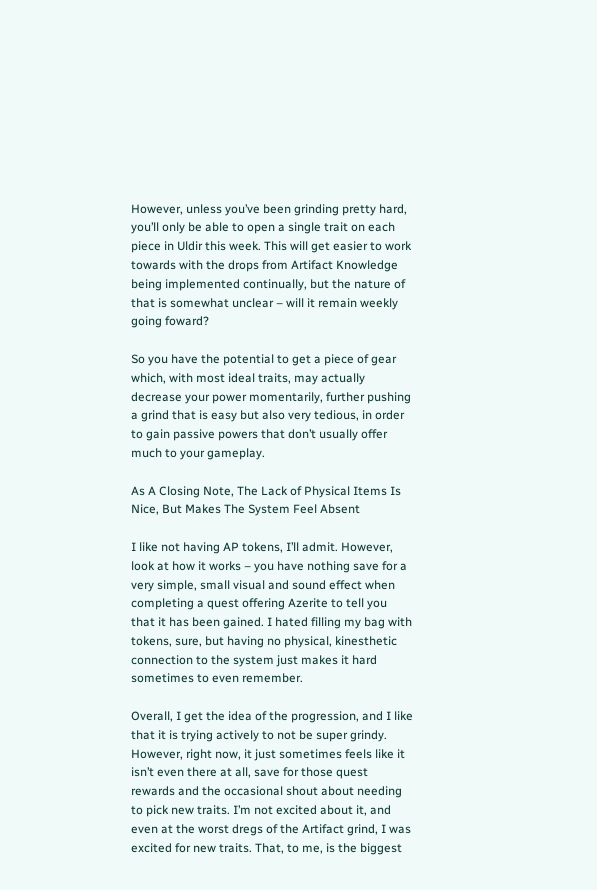However, unless you’ve been grinding pretty hard, you’ll only be able to open a single trait on each piece in Uldir this week. This will get easier to work towards with the drops from Artifact Knowledge being implemented continually, but the nature of that is somewhat unclear – will it remain weekly going foward?

So you have the potential to get a piece of gear which, with most ideal traits, may actually decrease your power momentarily, further pushing a grind that is easy but also very tedious, in order to gain passive powers that don’t usually offer much to your gameplay.

As A Closing Note, The Lack of Physical Items Is Nice, But Makes The System Feel Absent

I like not having AP tokens, I’ll admit. However, look at how it works – you have nothing save for a very simple, small visual and sound effect when completing a quest offering Azerite to tell you that it has been gained. I hated filling my bag with tokens, sure, but having no physical, kinesthetic connection to the system just makes it hard sometimes to even remember.

Overall, I get the idea of the progression, and I like that it is trying actively to not be super grindy. However, right now, it just sometimes feels like it isn’t even there at all, save for those quest rewards and the occasional shout about needing to pick new traits. I’m not excited about it, and even at the worst dregs of the Artifact grind, I was excited for new traits. That, to me, is the biggest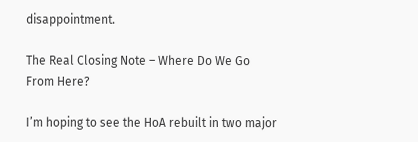disappointment.

The Real Closing Note – Where Do We Go From Here?

I’m hoping to see the HoA rebuilt in two major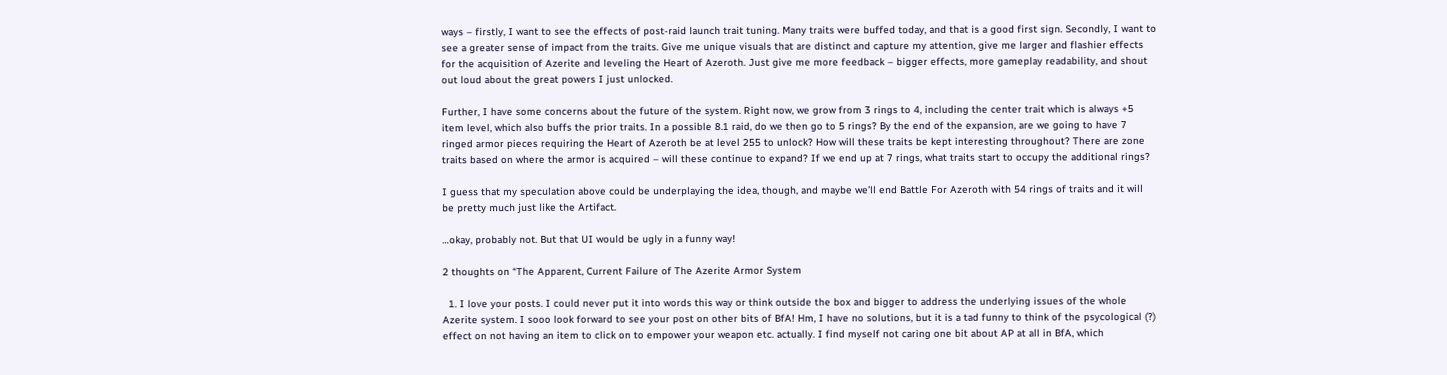ways – firstly, I want to see the effects of post-raid launch trait tuning. Many traits were buffed today, and that is a good first sign. Secondly, I want to see a greater sense of impact from the traits. Give me unique visuals that are distinct and capture my attention, give me larger and flashier effects for the acquisition of Azerite and leveling the Heart of Azeroth. Just give me more feedback – bigger effects, more gameplay readability, and shout out loud about the great powers I just unlocked.

Further, I have some concerns about the future of the system. Right now, we grow from 3 rings to 4, including the center trait which is always +5 item level, which also buffs the prior traits. In a possible 8.1 raid, do we then go to 5 rings? By the end of the expansion, are we going to have 7 ringed armor pieces requiring the Heart of Azeroth be at level 255 to unlock? How will these traits be kept interesting throughout? There are zone traits based on where the armor is acquired – will these continue to expand? If we end up at 7 rings, what traits start to occupy the additional rings?

I guess that my speculation above could be underplaying the idea, though, and maybe we’ll end Battle For Azeroth with 54 rings of traits and it will be pretty much just like the Artifact.

…okay, probably not. But that UI would be ugly in a funny way!

2 thoughts on “The Apparent, Current Failure of The Azerite Armor System

  1. I love your posts. I could never put it into words this way or think outside the box and bigger to address the underlying issues of the whole Azerite system. I sooo look forward to see your post on other bits of BfA! Hm, I have no solutions, but it is a tad funny to think of the psycological (?) effect on not having an item to click on to empower your weapon etc. actually. I find myself not caring one bit about AP at all in BfA, which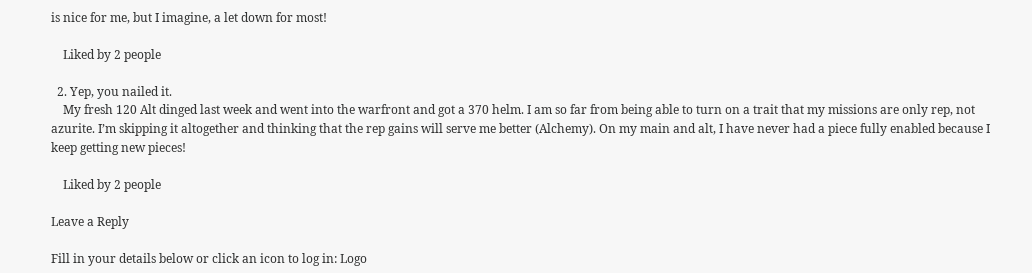is nice for me, but I imagine, a let down for most!

    Liked by 2 people

  2. Yep, you nailed it.
    My fresh 120 Alt dinged last week and went into the warfront and got a 370 helm. I am so far from being able to turn on a trait that my missions are only rep, not azurite. I’m skipping it altogether and thinking that the rep gains will serve me better (Alchemy). On my main and alt, I have never had a piece fully enabled because I keep getting new pieces!

    Liked by 2 people

Leave a Reply

Fill in your details below or click an icon to log in: Logo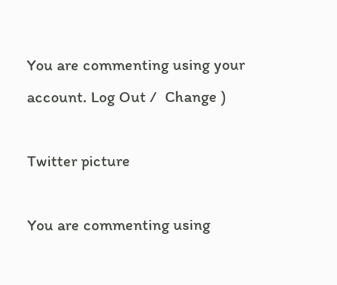You are commenting using your account. Log Out /  Change )

Twitter picture

You are commenting using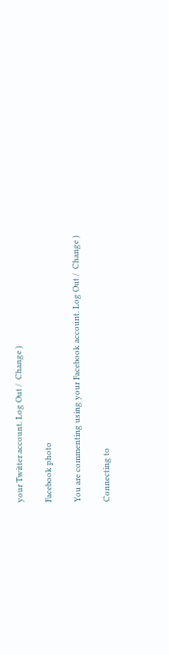your Twitter account. Log Out /  Change )

Facebook photo

You are commenting using your Facebook account. Log Out /  Change )

Connecting to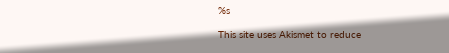%s

This site uses Akismet to reduce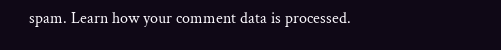spam. Learn how your comment data is processed.